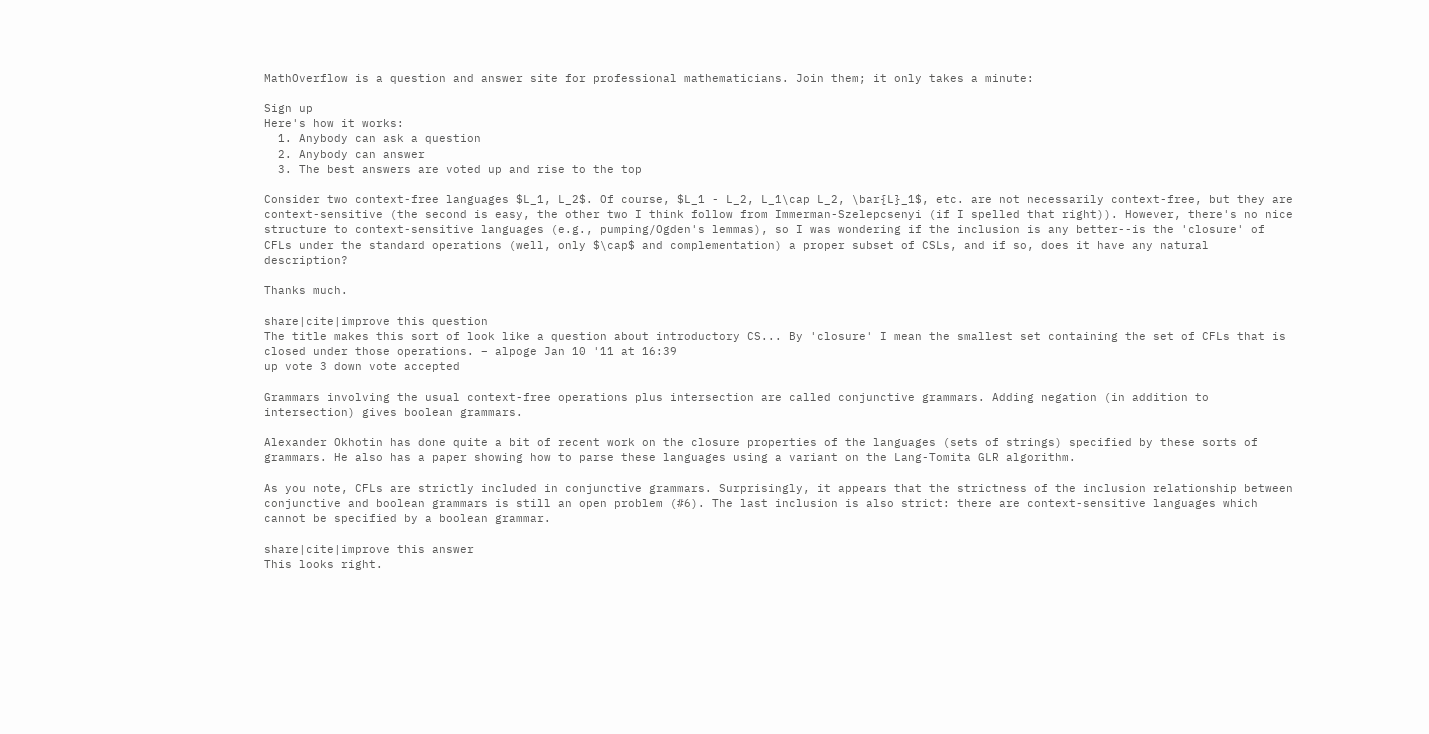MathOverflow is a question and answer site for professional mathematicians. Join them; it only takes a minute:

Sign up
Here's how it works:
  1. Anybody can ask a question
  2. Anybody can answer
  3. The best answers are voted up and rise to the top

Consider two context-free languages $L_1, L_2$. Of course, $L_1 - L_2, L_1\cap L_2, \bar{L}_1$, etc. are not necessarily context-free, but they are context-sensitive (the second is easy, the other two I think follow from Immerman-Szelepcsenyi (if I spelled that right)). However, there's no nice structure to context-sensitive languages (e.g., pumping/Ogden's lemmas), so I was wondering if the inclusion is any better--is the 'closure' of CFLs under the standard operations (well, only $\cap$ and complementation) a proper subset of CSLs, and if so, does it have any natural description?

Thanks much.

share|cite|improve this question
The title makes this sort of look like a question about introductory CS... By 'closure' I mean the smallest set containing the set of CFLs that is closed under those operations. – alpoge Jan 10 '11 at 16:39
up vote 3 down vote accepted

Grammars involving the usual context-free operations plus intersection are called conjunctive grammars. Adding negation (in addition to intersection) gives boolean grammars.

Alexander Okhotin has done quite a bit of recent work on the closure properties of the languages (sets of strings) specified by these sorts of grammars. He also has a paper showing how to parse these languages using a variant on the Lang-Tomita GLR algorithm.

As you note, CFLs are strictly included in conjunctive grammars. Surprisingly, it appears that the strictness of the inclusion relationship between conjunctive and boolean grammars is still an open problem (#6). The last inclusion is also strict: there are context-sensitive languages which cannot be specified by a boolean grammar.

share|cite|improve this answer
This looks right.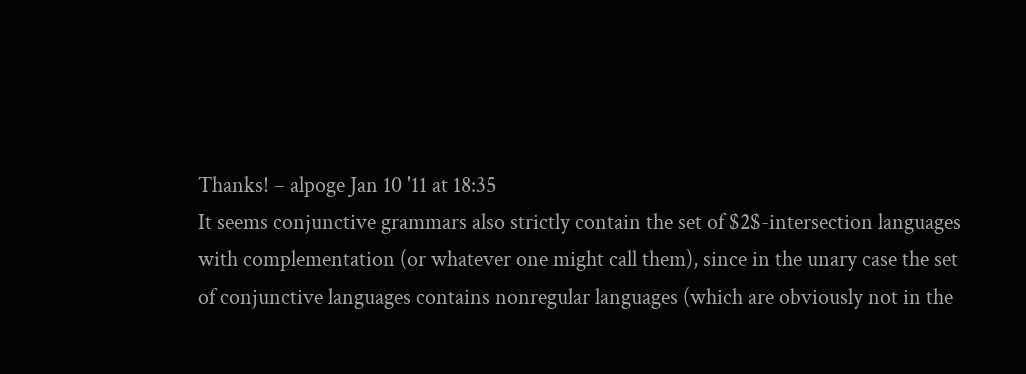Thanks! – alpoge Jan 10 '11 at 18:35
It seems conjunctive grammars also strictly contain the set of $2$-intersection languages with complementation (or whatever one might call them), since in the unary case the set of conjunctive languages contains nonregular languages (which are obviously not in the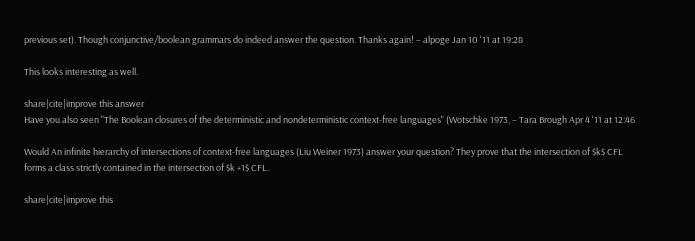previous set). Though conjunctive/boolean grammars do indeed answer the question. Thanks again! – alpoge Jan 10 '11 at 19:28

This looks interesting as well.

share|cite|improve this answer
Have you also seen "The Boolean closures of the deterministic and nondeterministic context-free languages" (Wotschke 1973, – Tara Brough Apr 4 '11 at 12:46

Would An infinite hierarchy of intersections of context-free languages (Liu Weiner 1973) answer your question? They prove that the intersection of $k$ CFL forms a class strictly contained in the intersection of $k +1$ CFL.

share|cite|improve this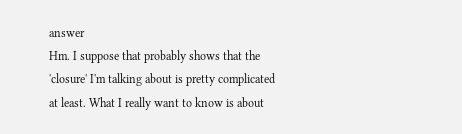answer
Hm. I suppose that probably shows that the 'closure' I'm talking about is pretty complicated at least. What I really want to know is about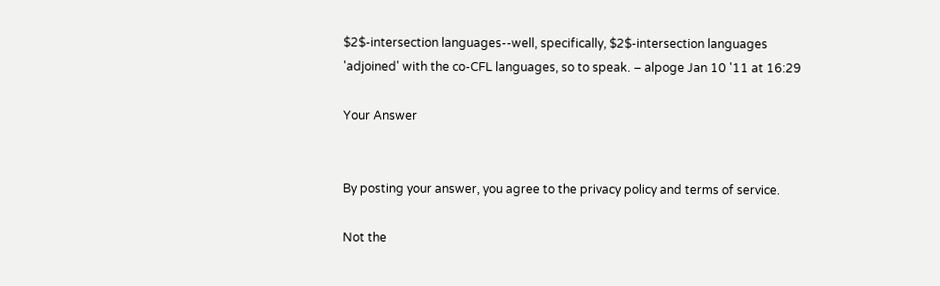$2$-intersection languages--well, specifically, $2$-intersection languages 'adjoined' with the co-CFL languages, so to speak. – alpoge Jan 10 '11 at 16:29

Your Answer


By posting your answer, you agree to the privacy policy and terms of service.

Not the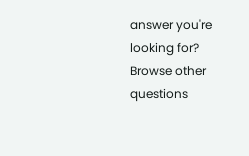answer you're looking for? Browse other questions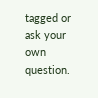tagged or ask your own question.